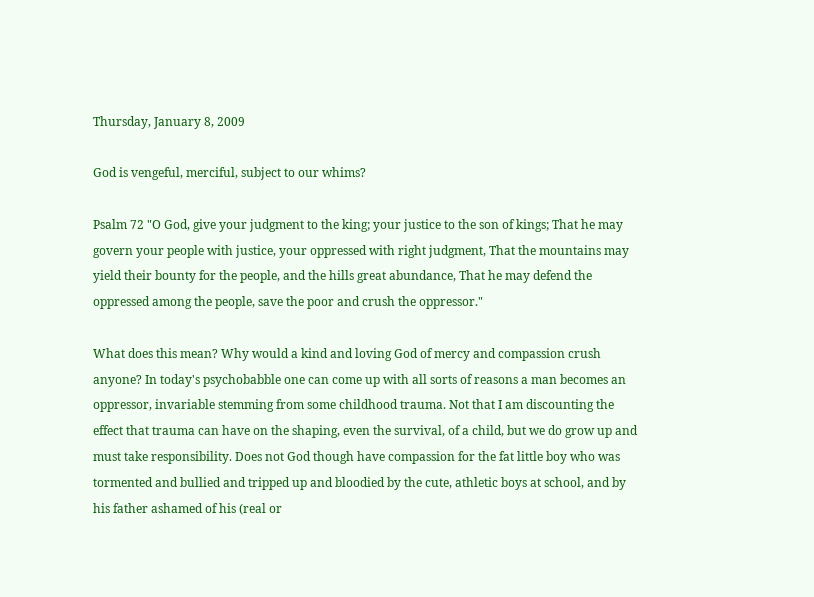Thursday, January 8, 2009

God is vengeful, merciful, subject to our whims?

Psalm 72 "O God, give your judgment to the king; your justice to the son of kings; That he may govern your people with justice, your oppressed with right judgment, That the mountains may yield their bounty for the people, and the hills great abundance, That he may defend the oppressed among the people, save the poor and crush the oppressor."

What does this mean? Why would a kind and loving God of mercy and compassion crush anyone? In today's psychobabble one can come up with all sorts of reasons a man becomes an oppressor, invariable stemming from some childhood trauma. Not that I am discounting the effect that trauma can have on the shaping, even the survival, of a child, but we do grow up and must take responsibility. Does not God though have compassion for the fat little boy who was tormented and bullied and tripped up and bloodied by the cute, athletic boys at school, and by his father ashamed of his (real or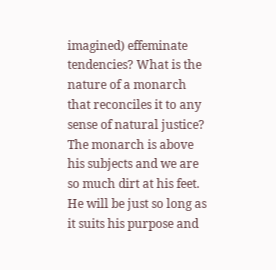imagined) effeminate tendencies? What is the nature of a monarch that reconciles it to any sense of natural justice? The monarch is above his subjects and we are so much dirt at his feet. He will be just so long as it suits his purpose and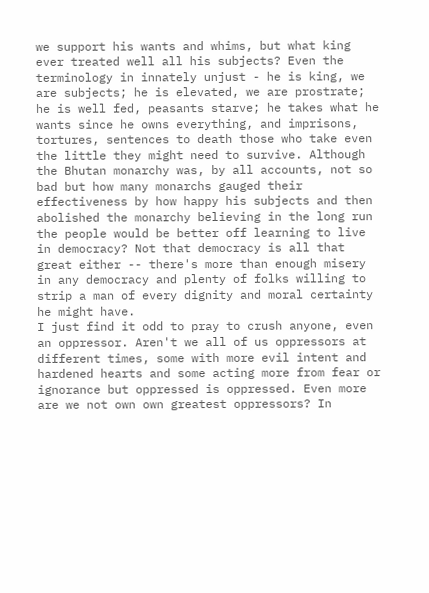we support his wants and whims, but what king ever treated well all his subjects? Even the terminology in innately unjust - he is king, we are subjects; he is elevated, we are prostrate; he is well fed, peasants starve; he takes what he wants since he owns everything, and imprisons, tortures, sentences to death those who take even the little they might need to survive. Although the Bhutan monarchy was, by all accounts, not so bad but how many monarchs gauged their effectiveness by how happy his subjects and then abolished the monarchy believing in the long run the people would be better off learning to live in democracy? Not that democracy is all that great either -- there's more than enough misery in any democracy and plenty of folks willing to strip a man of every dignity and moral certainty he might have.
I just find it odd to pray to crush anyone, even an oppressor. Aren't we all of us oppressors at different times, some with more evil intent and hardened hearts and some acting more from fear or ignorance but oppressed is oppressed. Even more are we not own own greatest oppressors? In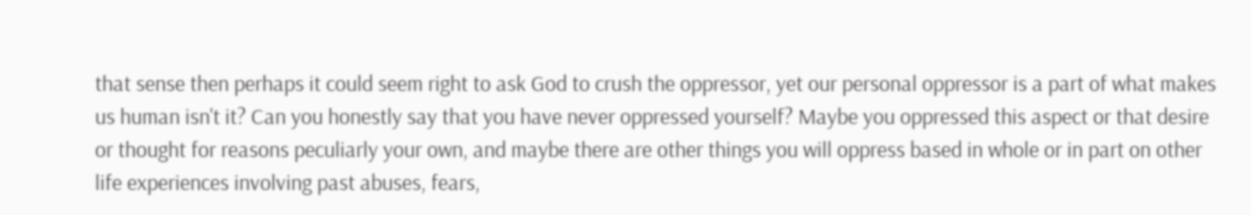that sense then perhaps it could seem right to ask God to crush the oppressor, yet our personal oppressor is a part of what makes us human isn't it? Can you honestly say that you have never oppressed yourself? Maybe you oppressed this aspect or that desire or thought for reasons peculiarly your own, and maybe there are other things you will oppress based in whole or in part on other life experiences involving past abuses, fears,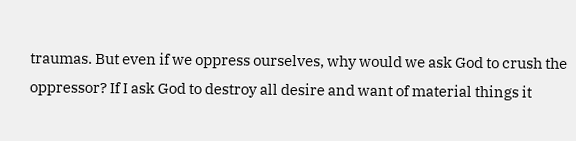traumas. But even if we oppress ourselves, why would we ask God to crush the oppressor? If I ask God to destroy all desire and want of material things it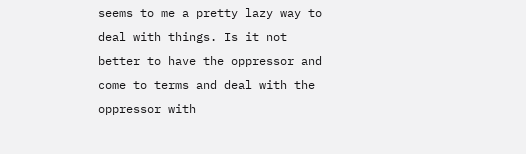seems to me a pretty lazy way to deal with things. Is it not better to have the oppressor and come to terms and deal with the oppressor with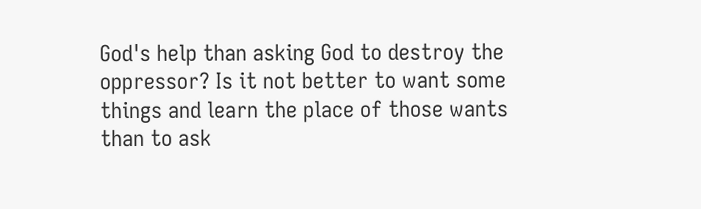God's help than asking God to destroy the oppressor? Is it not better to want some things and learn the place of those wants than to ask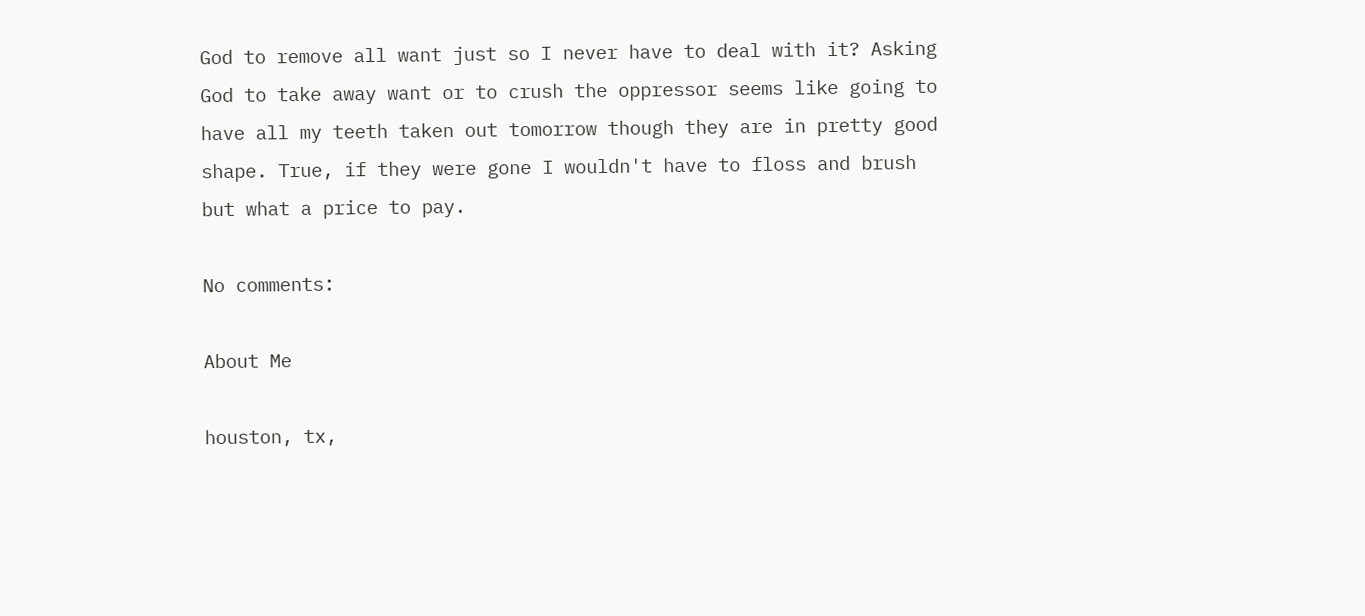God to remove all want just so I never have to deal with it? Asking God to take away want or to crush the oppressor seems like going to have all my teeth taken out tomorrow though they are in pretty good shape. True, if they were gone I wouldn't have to floss and brush but what a price to pay.

No comments:

About Me

houston, tx,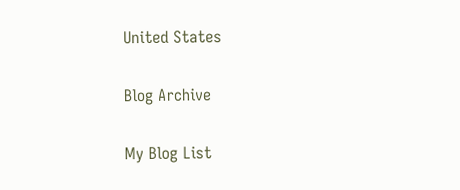United States

Blog Archive

My Blog List